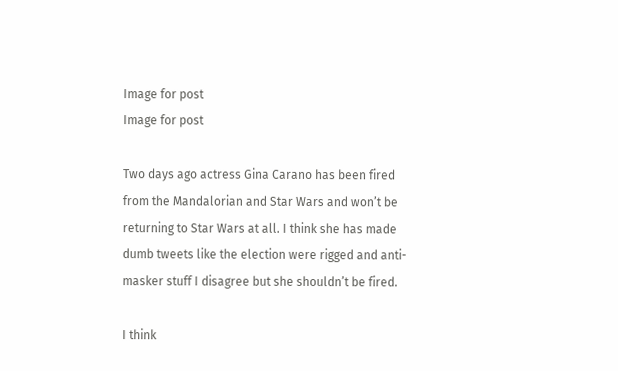Image for post
Image for post

Two days ago actress Gina Carano has been fired from the Mandalorian and Star Wars and won’t be returning to Star Wars at all. I think she has made dumb tweets like the election were rigged and anti-masker stuff I disagree but she shouldn’t be fired.

I think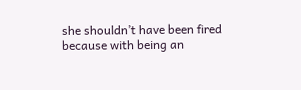she shouldn’t have been fired because with being an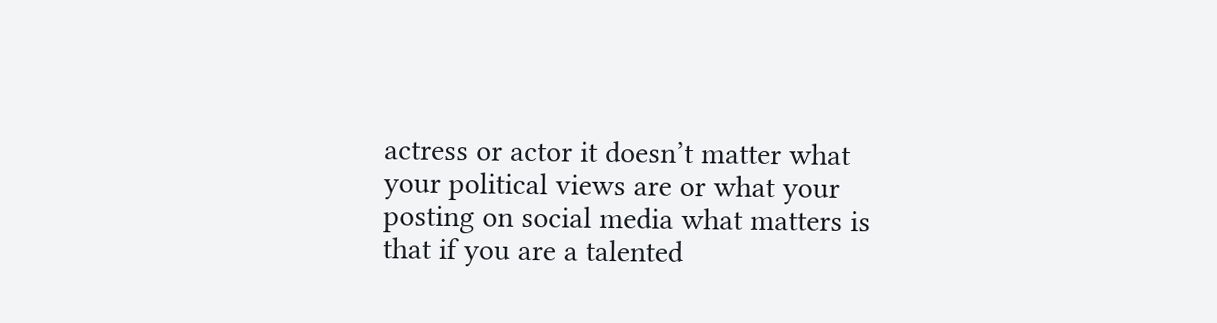actress or actor it doesn’t matter what your political views are or what your posting on social media what matters is that if you are a talented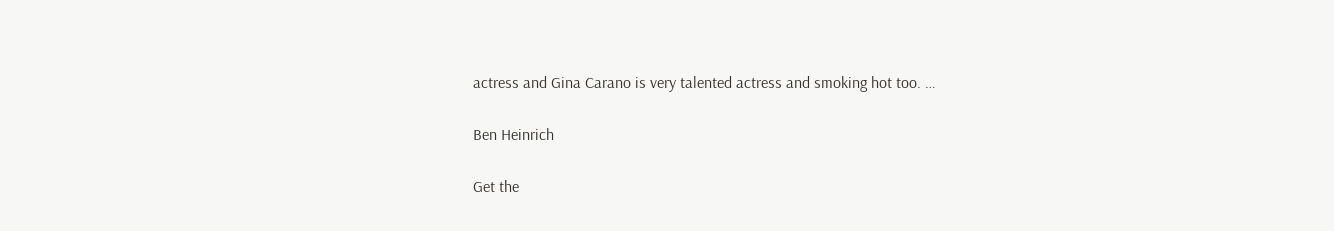actress and Gina Carano is very talented actress and smoking hot too. …

Ben Heinrich

Get the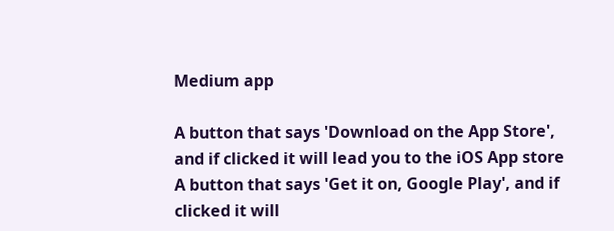Medium app

A button that says 'Download on the App Store', and if clicked it will lead you to the iOS App store
A button that says 'Get it on, Google Play', and if clicked it will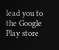lead you to the Google Play store